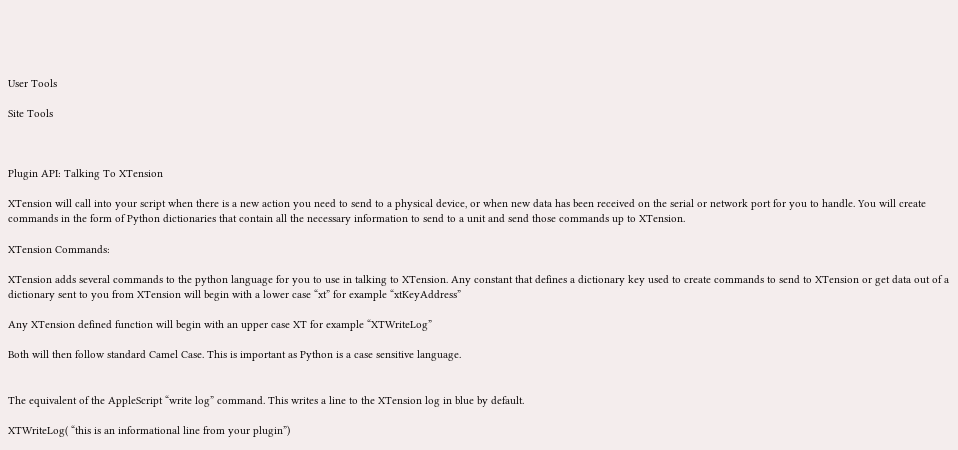User Tools

Site Tools



Plugin API: Talking To XTension

XTension will call into your script when there is a new action you need to send to a physical device, or when new data has been received on the serial or network port for you to handle. You will create commands in the form of Python dictionaries that contain all the necessary information to send to a unit and send those commands up to XTension.

XTension Commands:

XTension adds several commands to the python language for you to use in talking to XTension. Any constant that defines a dictionary key used to create commands to send to XTension or get data out of a dictionary sent to you from XTension will begin with a lower case “xt” for example “xtKeyAddress”

Any XTension defined function will begin with an upper case XT for example “XTWriteLog”

Both will then follow standard Camel Case. This is important as Python is a case sensitive language.


The equivalent of the AppleScript “write log” command. This writes a line to the XTension log in blue by default.

XTWriteLog( “this is an informational line from your plugin”)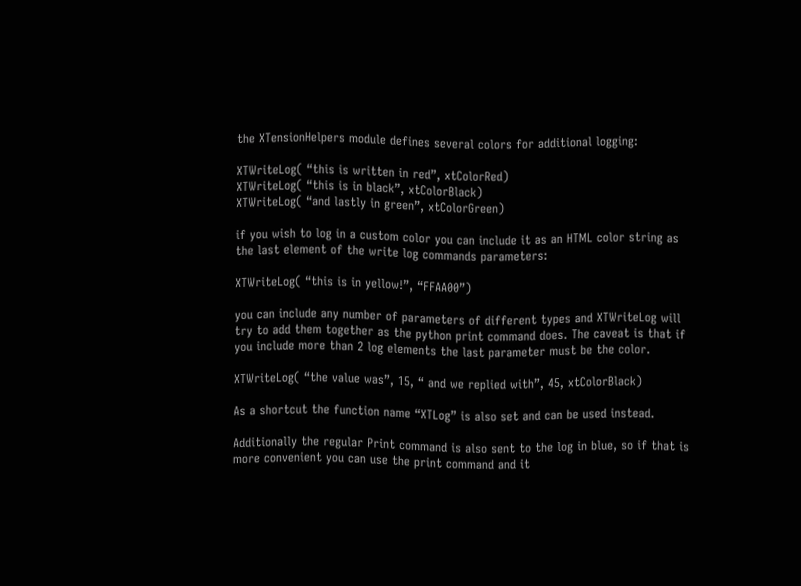the XTensionHelpers module defines several colors for additional logging:

XTWriteLog( “this is written in red”, xtColorRed)
XTWriteLog( “this is in black”, xtColorBlack)
XTWriteLog( “and lastly in green”, xtColorGreen)

if you wish to log in a custom color you can include it as an HTML color string as the last element of the write log commands parameters:

XTWriteLog( “this is in yellow!”, “FFAA00”)

you can include any number of parameters of different types and XTWriteLog will try to add them together as the python print command does. The caveat is that if you include more than 2 log elements the last parameter must be the color.

XTWriteLog( “the value was”, 15, “ and we replied with”, 45, xtColorBlack)

As a shortcut the function name “XTLog” is also set and can be used instead.

Additionally the regular Print command is also sent to the log in blue, so if that is more convenient you can use the print command and it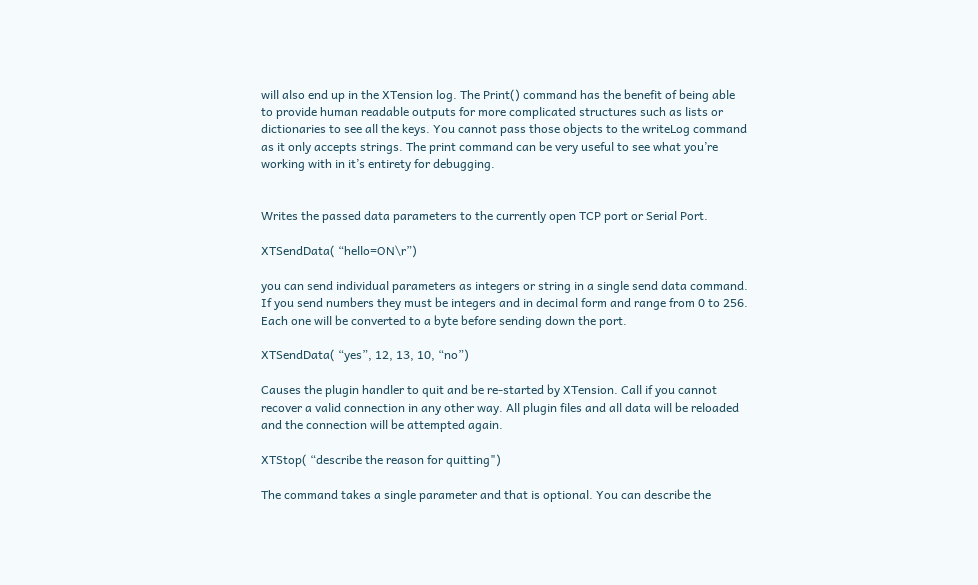will also end up in the XTension log. The Print() command has the benefit of being able to provide human readable outputs for more complicated structures such as lists or dictionaries to see all the keys. You cannot pass those objects to the writeLog command as it only accepts strings. The print command can be very useful to see what you’re working with in it’s entirety for debugging.


Writes the passed data parameters to the currently open TCP port or Serial Port.

XTSendData( “hello=ON\r”)

you can send individual parameters as integers or string in a single send data command. If you send numbers they must be integers and in decimal form and range from 0 to 256. Each one will be converted to a byte before sending down the port.

XTSendData( “yes”, 12, 13, 10, “no”)

Causes the plugin handler to quit and be re-started by XTension. Call if you cannot recover a valid connection in any other way. All plugin files and all data will be reloaded and the connection will be attempted again.

XTStop( “describe the reason for quitting")

The command takes a single parameter and that is optional. You can describe the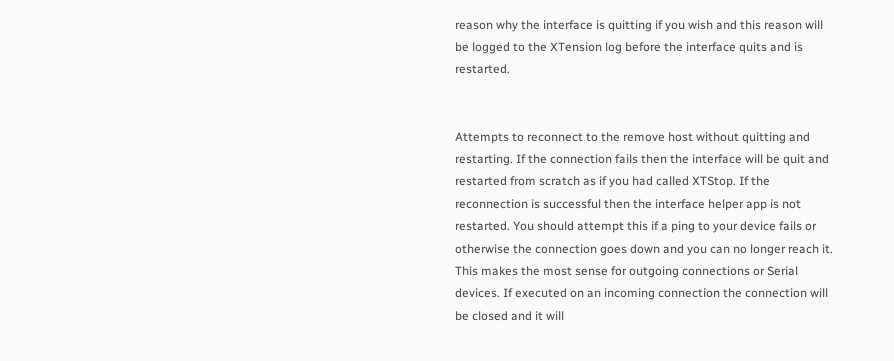reason why the interface is quitting if you wish and this reason will be logged to the XTension log before the interface quits and is restarted.


Attempts to reconnect to the remove host without quitting and restarting. If the connection fails then the interface will be quit and restarted from scratch as if you had called XTStop. If the reconnection is successful then the interface helper app is not restarted. You should attempt this if a ping to your device fails or otherwise the connection goes down and you can no longer reach it. This makes the most sense for outgoing connections or Serial devices. If executed on an incoming connection the connection will be closed and it will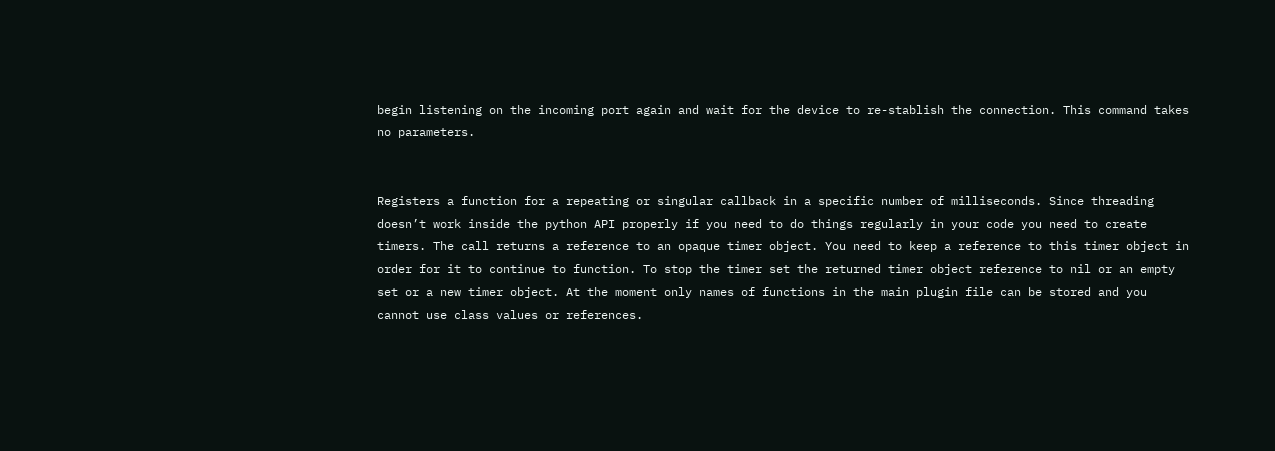begin listening on the incoming port again and wait for the device to re-stablish the connection. This command takes no parameters.


Registers a function for a repeating or singular callback in a specific number of milliseconds. Since threading doesn’t work inside the python API properly if you need to do things regularly in your code you need to create timers. The call returns a reference to an opaque timer object. You need to keep a reference to this timer object in order for it to continue to function. To stop the timer set the returned timer object reference to nil or an empty set or a new timer object. At the moment only names of functions in the main plugin file can be stored and you cannot use class values or references.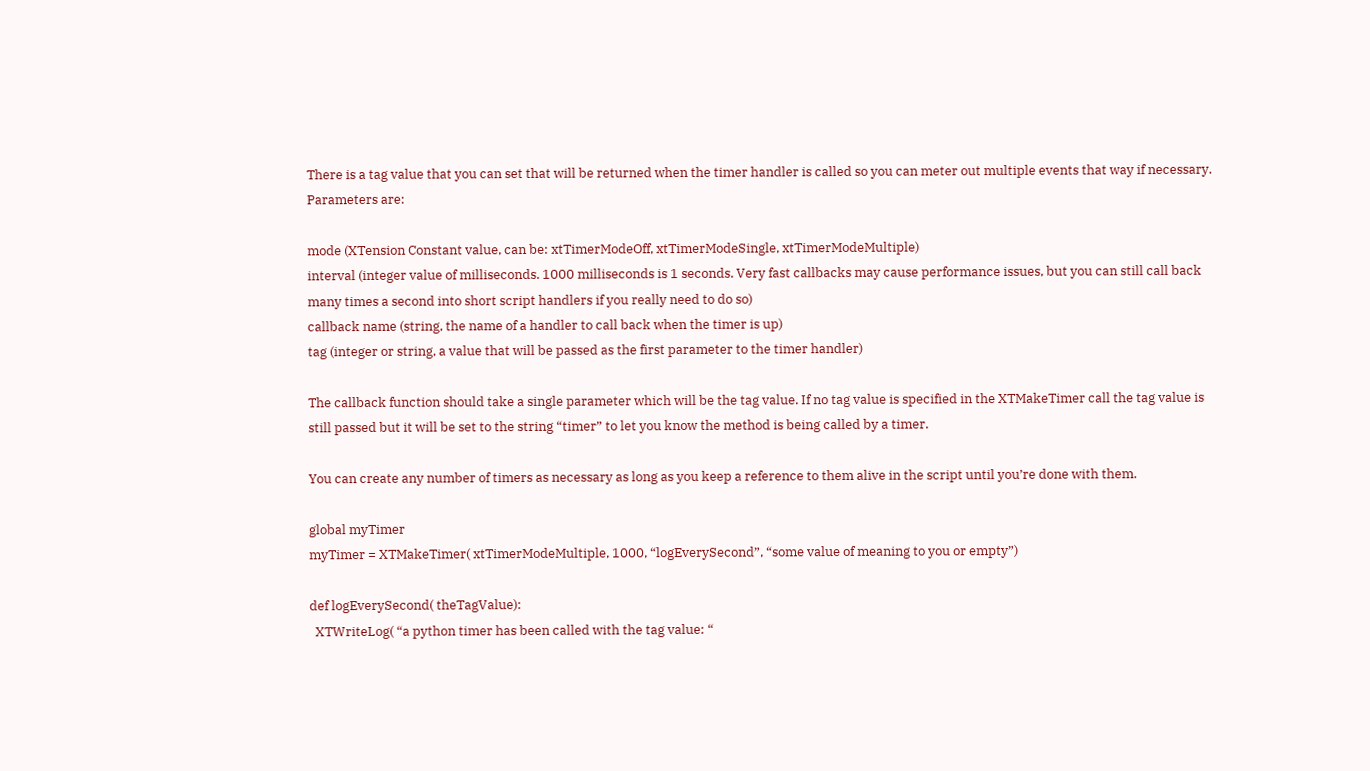There is a tag value that you can set that will be returned when the timer handler is called so you can meter out multiple events that way if necessary. Parameters are:

mode (XTension Constant value, can be: xtTimerModeOff, xtTimerModeSingle, xtTimerModeMultiple)
interval (integer value of milliseconds. 1000 milliseconds is 1 seconds. Very fast callbacks may cause performance issues, but you can still call back many times a second into short script handlers if you really need to do so)
callback name (string, the name of a handler to call back when the timer is up)
tag (integer or string, a value that will be passed as the first parameter to the timer handler)

The callback function should take a single parameter which will be the tag value. If no tag value is specified in the XTMakeTimer call the tag value is still passed but it will be set to the string “timer” to let you know the method is being called by a timer.

You can create any number of timers as necessary as long as you keep a reference to them alive in the script until you’re done with them.

global myTimer
myTimer = XTMakeTimer( xtTimerModeMultiple, 1000, “logEverySecond”, “some value of meaning to you or empty”)

def logEverySecond( theTagValue):
  XTWriteLog( “a python timer has been called with the tag value: “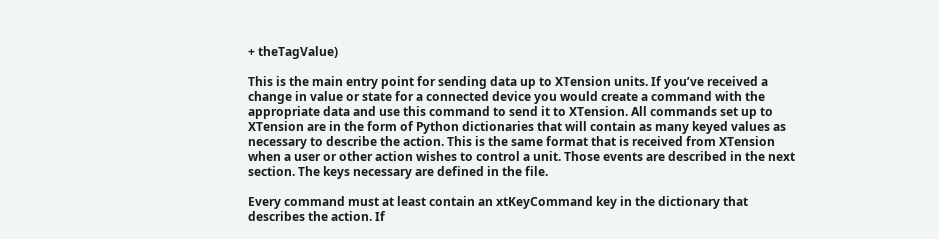+ theTagValue)

This is the main entry point for sending data up to XTension units. If you’ve received a change in value or state for a connected device you would create a command with the appropriate data and use this command to send it to XTension. All commands set up to XTension are in the form of Python dictionaries that will contain as many keyed values as necessary to describe the action. This is the same format that is received from XTension when a user or other action wishes to control a unit. Those events are described in the next section. The keys necessary are defined in the file.

Every command must at least contain an xtKeyCommand key in the dictionary that describes the action. If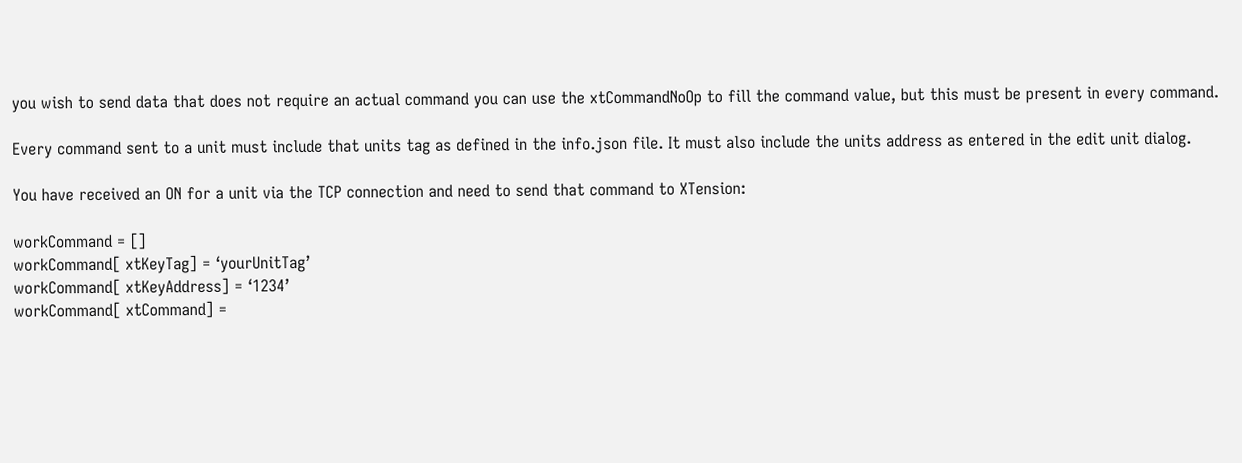you wish to send data that does not require an actual command you can use the xtCommandNoOp to fill the command value, but this must be present in every command.

Every command sent to a unit must include that units tag as defined in the info.json file. It must also include the units address as entered in the edit unit dialog.

You have received an ON for a unit via the TCP connection and need to send that command to XTension:

workCommand = []
workCommand[ xtKeyTag] = ‘yourUnitTag’
workCommand[ xtKeyAddress] = ‘1234’
workCommand[ xtCommand] =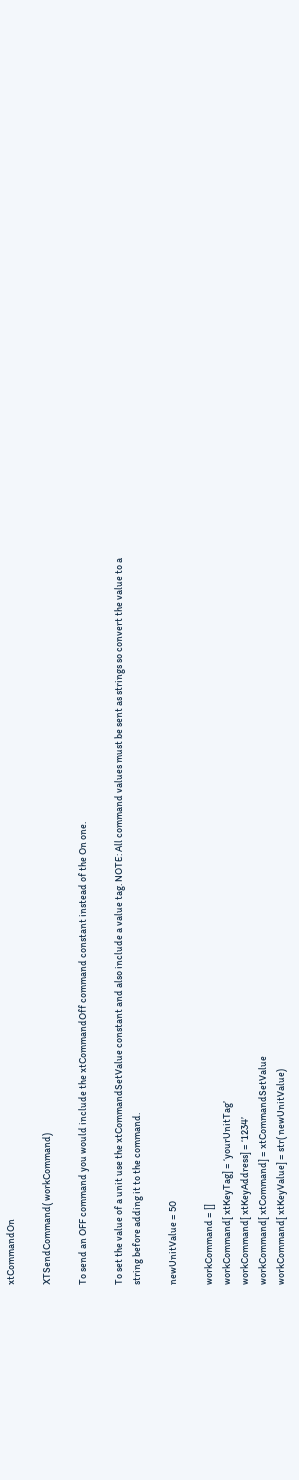xtCommandOn

XTSendCommand( workCommand)

To send an OFF command you would include the xtCommandOff command constant instead of the On one.

To set the value of a unit use the xtCommandSetValue constant and also include a value tag. NOTE: All command values must be sent as strings so convert the value to a string before adding it to the command.

newUnitValue = 50

workCommand = []
workCommand[ xtKeyTag] = ‘yourUnitTag’
workCommand[ xtKeyAddress] = ‘1234’
workCommand[ xtCommand] = xtCommandSetValue
workCommand[ xtKeyValue] = str( newUnitValue)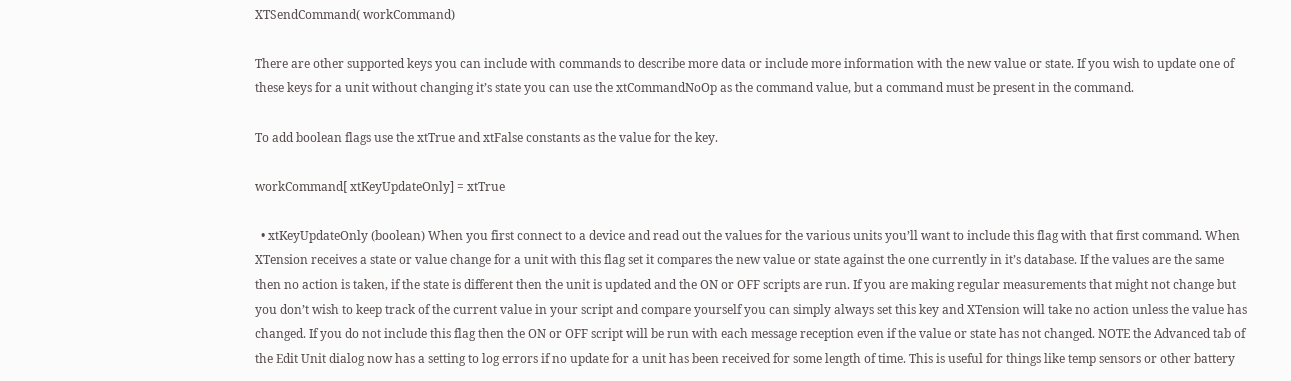XTSendCommand( workCommand)

There are other supported keys you can include with commands to describe more data or include more information with the new value or state. If you wish to update one of these keys for a unit without changing it’s state you can use the xtCommandNoOp as the command value, but a command must be present in the command.

To add boolean flags use the xtTrue and xtFalse constants as the value for the key.

workCommand[ xtKeyUpdateOnly] = xtTrue

  • xtKeyUpdateOnly (boolean) When you first connect to a device and read out the values for the various units you’ll want to include this flag with that first command. When XTension receives a state or value change for a unit with this flag set it compares the new value or state against the one currently in it’s database. If the values are the same then no action is taken, if the state is different then the unit is updated and the ON or OFF scripts are run. If you are making regular measurements that might not change but you don’t wish to keep track of the current value in your script and compare yourself you can simply always set this key and XTension will take no action unless the value has changed. If you do not include this flag then the ON or OFF script will be run with each message reception even if the value or state has not changed. NOTE the Advanced tab of the Edit Unit dialog now has a setting to log errors if no update for a unit has been received for some length of time. This is useful for things like temp sensors or other battery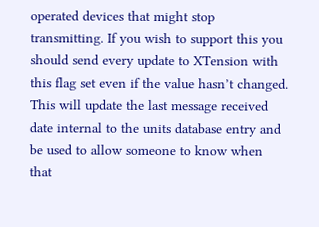operated devices that might stop transmitting. If you wish to support this you should send every update to XTension with this flag set even if the value hasn’t changed. This will update the last message received date internal to the units database entry and be used to allow someone to know when that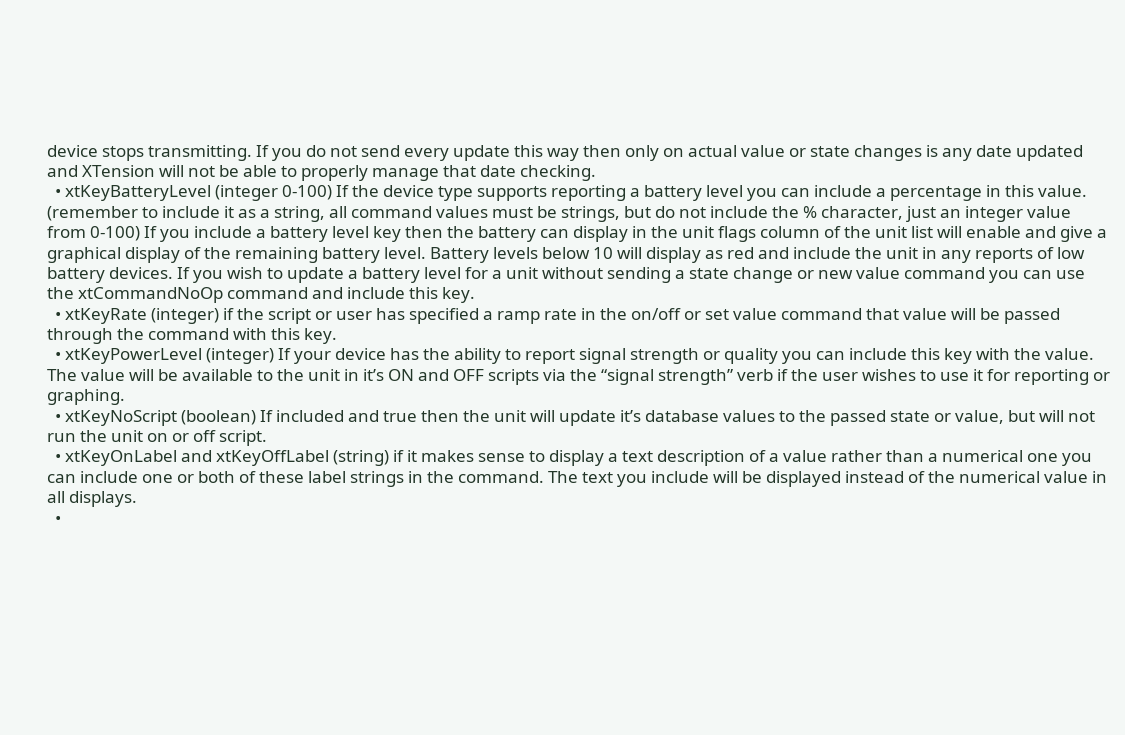device stops transmitting. If you do not send every update this way then only on actual value or state changes is any date updated and XTension will not be able to properly manage that date checking.
  • xtKeyBatteryLevel (integer 0-100) If the device type supports reporting a battery level you can include a percentage in this value. (remember to include it as a string, all command values must be strings, but do not include the % character, just an integer value from 0-100) If you include a battery level key then the battery can display in the unit flags column of the unit list will enable and give a graphical display of the remaining battery level. Battery levels below 10 will display as red and include the unit in any reports of low battery devices. If you wish to update a battery level for a unit without sending a state change or new value command you can use the xtCommandNoOp command and include this key.
  • xtKeyRate (integer) if the script or user has specified a ramp rate in the on/off or set value command that value will be passed through the command with this key.
  • xtKeyPowerLevel (integer) If your device has the ability to report signal strength or quality you can include this key with the value. The value will be available to the unit in it’s ON and OFF scripts via the “signal strength” verb if the user wishes to use it for reporting or graphing.
  • xtKeyNoScript (boolean) If included and true then the unit will update it’s database values to the passed state or value, but will not run the unit on or off script.
  • xtKeyOnLabel and xtKeyOffLabel (string) if it makes sense to display a text description of a value rather than a numerical one you can include one or both of these label strings in the command. The text you include will be displayed instead of the numerical value in all displays.
  •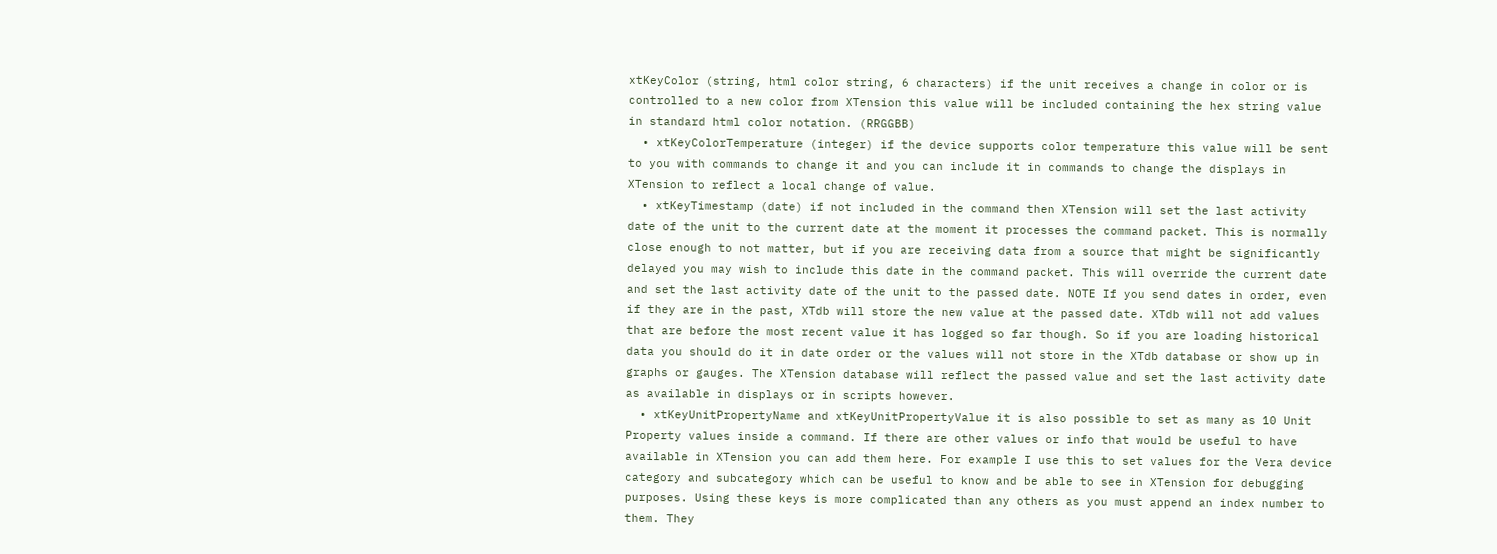xtKeyColor (string, html color string, 6 characters) if the unit receives a change in color or is controlled to a new color from XTension this value will be included containing the hex string value in standard html color notation. (RRGGBB)
  • xtKeyColorTemperature (integer) if the device supports color temperature this value will be sent to you with commands to change it and you can include it in commands to change the displays in XTension to reflect a local change of value.
  • xtKeyTimestamp (date) if not included in the command then XTension will set the last activity date of the unit to the current date at the moment it processes the command packet. This is normally close enough to not matter, but if you are receiving data from a source that might be significantly delayed you may wish to include this date in the command packet. This will override the current date and set the last activity date of the unit to the passed date. NOTE If you send dates in order, even if they are in the past, XTdb will store the new value at the passed date. XTdb will not add values that are before the most recent value it has logged so far though. So if you are loading historical data you should do it in date order or the values will not store in the XTdb database or show up in graphs or gauges. The XTension database will reflect the passed value and set the last activity date as available in displays or in scripts however.
  • xtKeyUnitPropertyName and xtKeyUnitPropertyValue it is also possible to set as many as 10 Unit Property values inside a command. If there are other values or info that would be useful to have available in XTension you can add them here. For example I use this to set values for the Vera device category and subcategory which can be useful to know and be able to see in XTension for debugging purposes. Using these keys is more complicated than any others as you must append an index number to them. They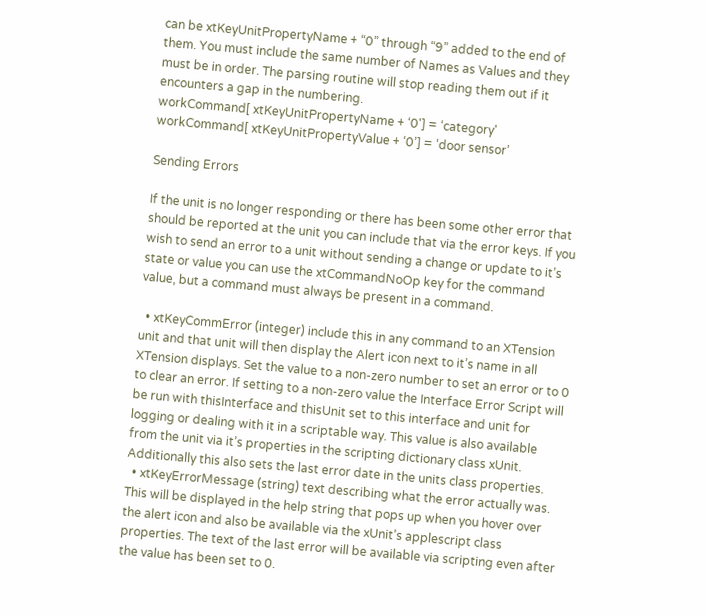can be xtKeyUnitPropertyName + “0” through “9” added to the end of them. You must include the same number of Names as Values and they must be in order. The parsing routine will stop reading them out if it encounters a gap in the numbering.
workCommand[ xtKeyUnitPropertyName + ‘0'] = ‘category'
workCommand[ xtKeyUnitPropertyValue + ‘0’] = ‘door sensor’

Sending Errors

If the unit is no longer responding or there has been some other error that should be reported at the unit you can include that via the error keys. If you wish to send an error to a unit without sending a change or update to it’s state or value you can use the xtCommandNoOp key for the command value, but a command must always be present in a command.

  • xtKeyCommError (integer) include this in any command to an XTension unit and that unit will then display the Alert icon next to it’s name in all XTension displays. Set the value to a non-zero number to set an error or to 0 to clear an error. If setting to a non-zero value the Interface Error Script will be run with thisInterface and thisUnit set to this interface and unit for logging or dealing with it in a scriptable way. This value is also available from the unit via it’s properties in the scripting dictionary class xUnit. Additionally this also sets the last error date in the units class properties.
  • xtKeyErrorMessage (string) text describing what the error actually was. This will be displayed in the help string that pops up when you hover over the alert icon and also be available via the xUnit’s applescript class properties. The text of the last error will be available via scripting even after the value has been set to 0.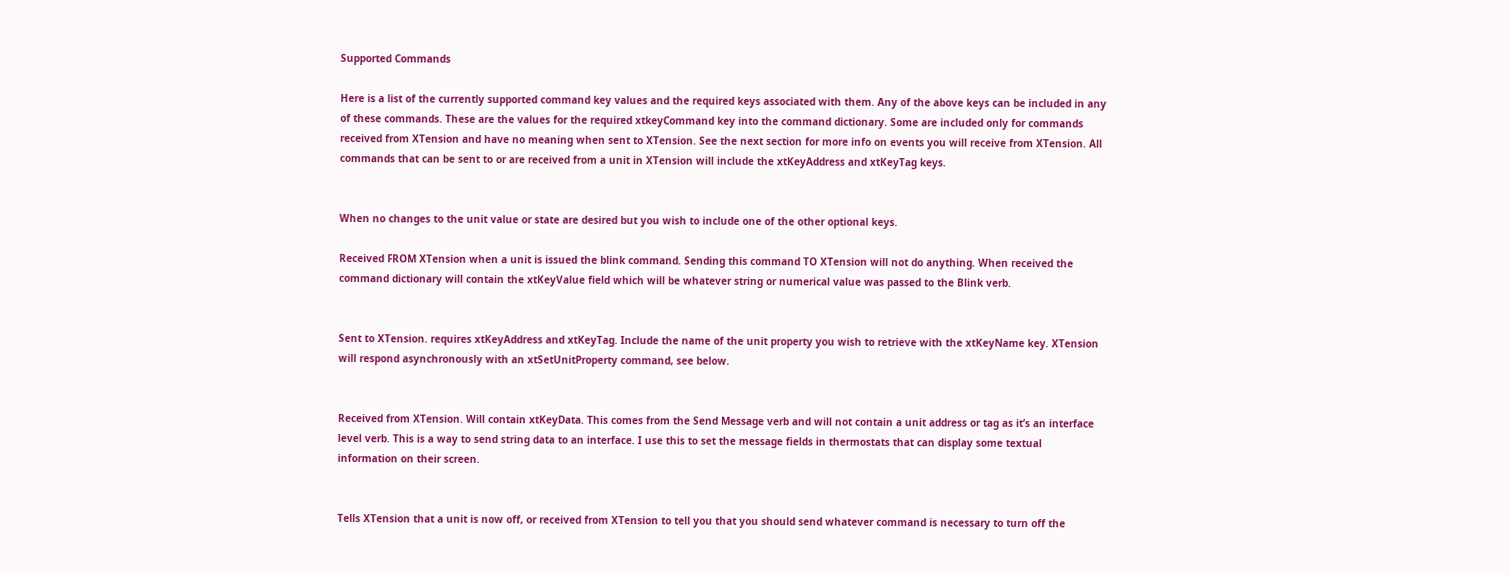Supported Commands

Here is a list of the currently supported command key values and the required keys associated with them. Any of the above keys can be included in any of these commands. These are the values for the required xtkeyCommand key into the command dictionary. Some are included only for commands received from XTension and have no meaning when sent to XTension. See the next section for more info on events you will receive from XTension. All commands that can be sent to or are received from a unit in XTension will include the xtKeyAddress and xtKeyTag keys.


When no changes to the unit value or state are desired but you wish to include one of the other optional keys.

Received FROM XTension when a unit is issued the blink command. Sending this command TO XTension will not do anything. When received the command dictionary will contain the xtKeyValue field which will be whatever string or numerical value was passed to the Blink verb.


Sent to XTension. requires xtKeyAddress and xtKeyTag. Include the name of the unit property you wish to retrieve with the xtKeyName key. XTension will respond asynchronously with an xtSetUnitProperty command, see below.


Received from XTension. Will contain xtKeyData. This comes from the Send Message verb and will not contain a unit address or tag as it’s an interface level verb. This is a way to send string data to an interface. I use this to set the message fields in thermostats that can display some textual information on their screen.


Tells XTension that a unit is now off, or received from XTension to tell you that you should send whatever command is necessary to turn off the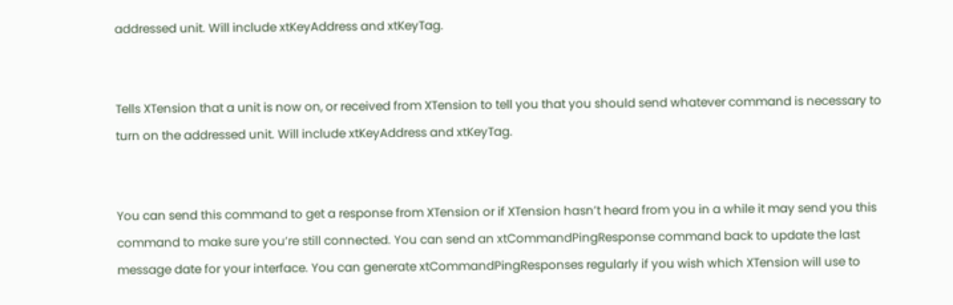addressed unit. Will include xtKeyAddress and xtKeyTag.


Tells XTension that a unit is now on, or received from XTension to tell you that you should send whatever command is necessary to turn on the addressed unit. Will include xtKeyAddress and xtKeyTag.


You can send this command to get a response from XTension or if XTension hasn’t heard from you in a while it may send you this command to make sure you’re still connected. You can send an xtCommandPingResponse command back to update the last message date for your interface. You can generate xtCommandPingResponses regularly if you wish which XTension will use to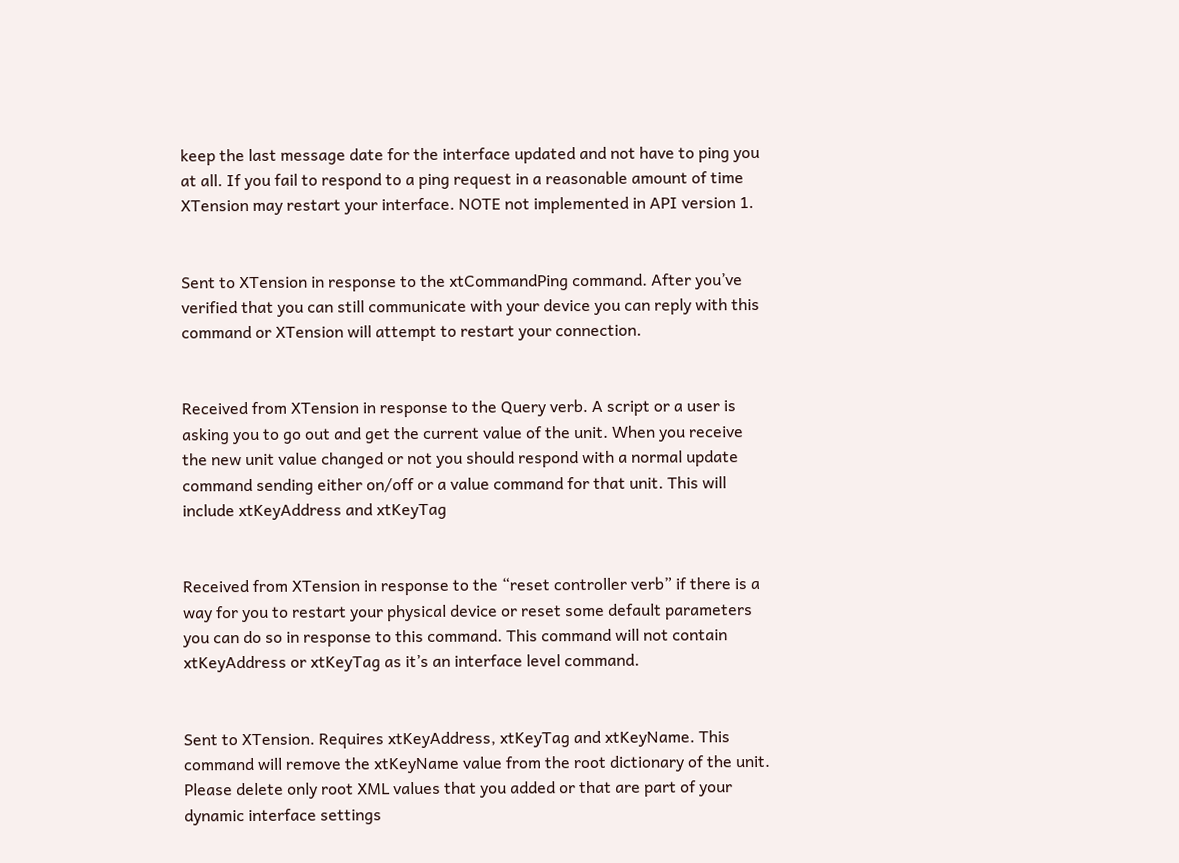keep the last message date for the interface updated and not have to ping you at all. If you fail to respond to a ping request in a reasonable amount of time XTension may restart your interface. NOTE not implemented in API version 1.


Sent to XTension in response to the xtCommandPing command. After you’ve verified that you can still communicate with your device you can reply with this command or XTension will attempt to restart your connection.


Received from XTension in response to the Query verb. A script or a user is asking you to go out and get the current value of the unit. When you receive the new unit value changed or not you should respond with a normal update command sending either on/off or a value command for that unit. This will include xtKeyAddress and xtKeyTag


Received from XTension in response to the “reset controller verb” if there is a way for you to restart your physical device or reset some default parameters you can do so in response to this command. This command will not contain xtKeyAddress or xtKeyTag as it’s an interface level command.


Sent to XTension. Requires xtKeyAddress, xtKeyTag and xtKeyName. This command will remove the xtKeyName value from the root dictionary of the unit. Please delete only root XML values that you added or that are part of your dynamic interface settings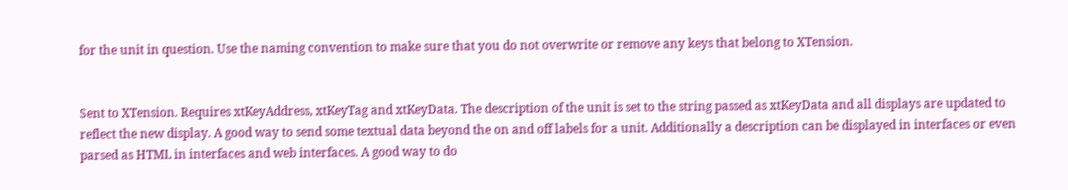for the unit in question. Use the naming convention to make sure that you do not overwrite or remove any keys that belong to XTension.


Sent to XTension. Requires xtKeyAddress, xtKeyTag and xtKeyData. The description of the unit is set to the string passed as xtKeyData and all displays are updated to reflect the new display. A good way to send some textual data beyond the on and off labels for a unit. Additionally a description can be displayed in interfaces or even parsed as HTML in interfaces and web interfaces. A good way to do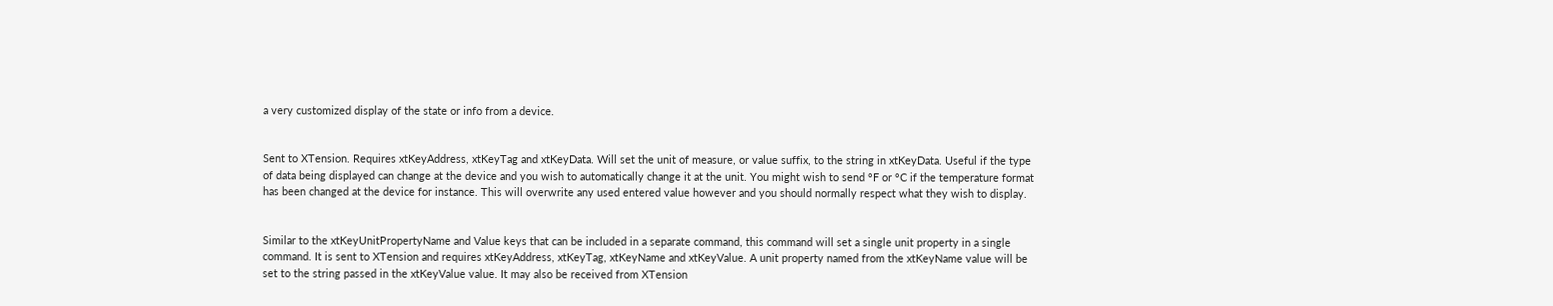a very customized display of the state or info from a device.


Sent to XTension. Requires xtKeyAddress, xtKeyTag and xtKeyData. Will set the unit of measure, or value suffix, to the string in xtKeyData. Useful if the type of data being displayed can change at the device and you wish to automatically change it at the unit. You might wish to send °F or °C if the temperature format has been changed at the device for instance. This will overwrite any used entered value however and you should normally respect what they wish to display.


Similar to the xtKeyUnitPropertyName and Value keys that can be included in a separate command, this command will set a single unit property in a single command. It is sent to XTension and requires xtKeyAddress, xtKeyTag, xtKeyName and xtKeyValue. A unit property named from the xtKeyName value will be set to the string passed in the xtKeyValue value. It may also be received from XTension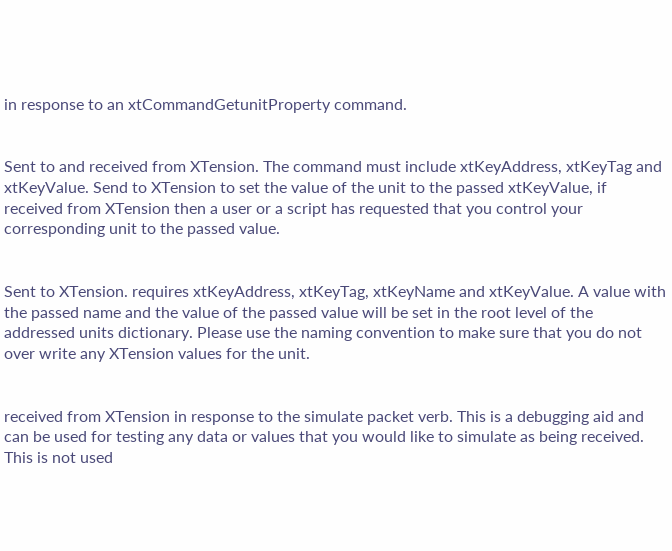in response to an xtCommandGetunitProperty command.


Sent to and received from XTension. The command must include xtKeyAddress, xtKeyTag and xtKeyValue. Send to XTension to set the value of the unit to the passed xtKeyValue, if received from XTension then a user or a script has requested that you control your corresponding unit to the passed value.


Sent to XTension. requires xtKeyAddress, xtKeyTag, xtKeyName and xtKeyValue. A value with the passed name and the value of the passed value will be set in the root level of the addressed units dictionary. Please use the naming convention to make sure that you do not over write any XTension values for the unit.


received from XTension in response to the simulate packet verb. This is a debugging aid and can be used for testing any data or values that you would like to simulate as being received. This is not used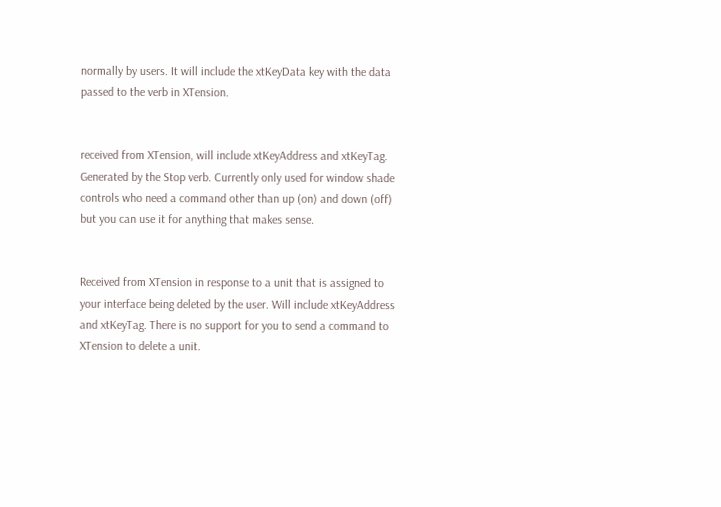normally by users. It will include the xtKeyData key with the data passed to the verb in XTension.


received from XTension, will include xtKeyAddress and xtKeyTag. Generated by the Stop verb. Currently only used for window shade controls who need a command other than up (on) and down (off) but you can use it for anything that makes sense.


Received from XTension in response to a unit that is assigned to your interface being deleted by the user. Will include xtKeyAddress and xtKeyTag. There is no support for you to send a command to XTension to delete a unit.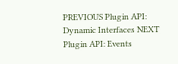PREVIOUS Plugin API: Dynamic Interfaces NEXT Plugin API: Events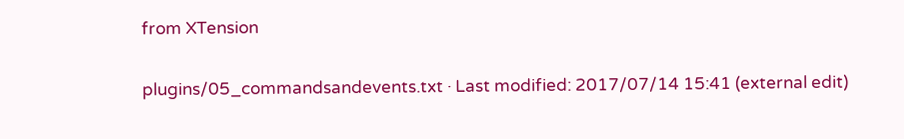from XTension

plugins/05_commandsandevents.txt · Last modified: 2017/07/14 15:41 (external edit)